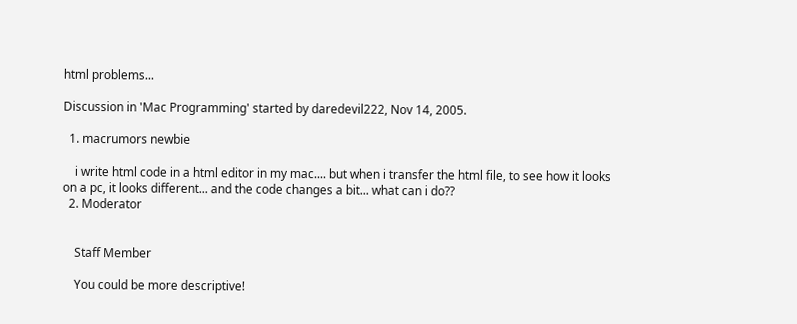html problems...

Discussion in 'Mac Programming' started by daredevil222, Nov 14, 2005.

  1. macrumors newbie

    i write html code in a html editor in my mac.... but when i transfer the html file, to see how it looks on a pc, it looks different... and the code changes a bit... what can i do??
  2. Moderator


    Staff Member

    You could be more descriptive!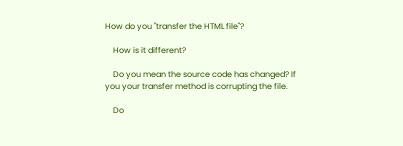How do you "transfer the HTML file"?

    How is it different?

    Do you mean the source code has changed? If you your transfer method is corrupting the file.

    Do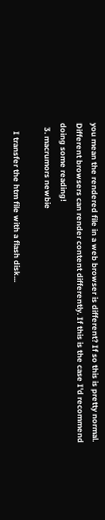you mean the rendered file in a web browser is different? If so this is pretty normal. Different browsers can render content differently. If this is the case I'd recommend doing some reading!
  3. macrumors newbie

    I transfer the htm file with a flash disk...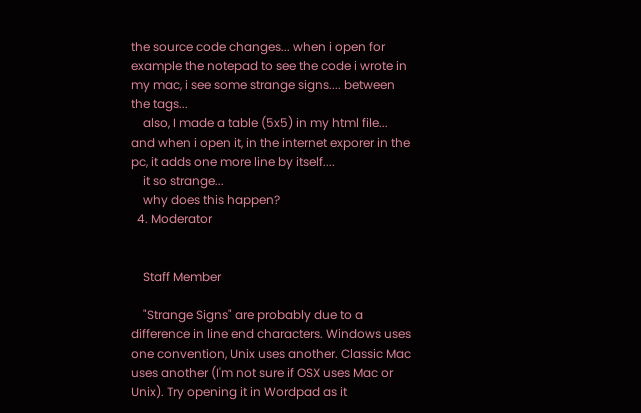the source code changes... when i open for example the notepad to see the code i wrote in my mac, i see some strange signs.... between the tags...
    also, I made a table (5x5) in my html file... and when i open it, in the internet exporer in the pc, it adds one more line by itself....
    it so strange...
    why does this happen?
  4. Moderator


    Staff Member

    "Strange Signs" are probably due to a difference in line end characters. Windows uses one convention, Unix uses another. Classic Mac uses another (I'm not sure if OSX uses Mac or Unix). Try opening it in Wordpad as it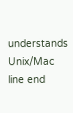understands Unix/Mac line end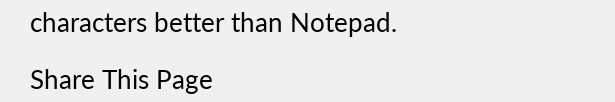characters better than Notepad.

Share This Page